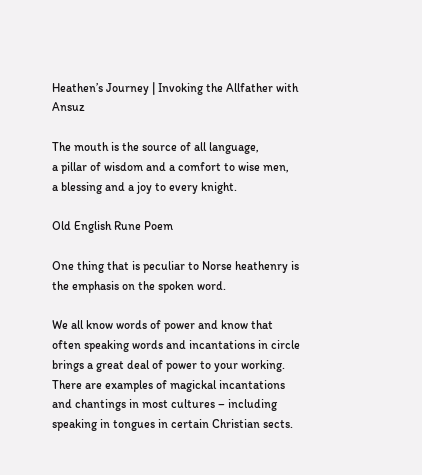Heathen’s Journey | Invoking the Allfather with Ansuz

The mouth is the source of all language,
a pillar of wisdom and a comfort to wise men,
a blessing and a joy to every knight.

Old English Rune Poem

One thing that is peculiar to Norse heathenry is the emphasis on the spoken word.

We all know words of power and know that often speaking words and incantations in circle brings a great deal of power to your working. There are examples of magickal incantations and chantings in most cultures – including speaking in tongues in certain Christian sects.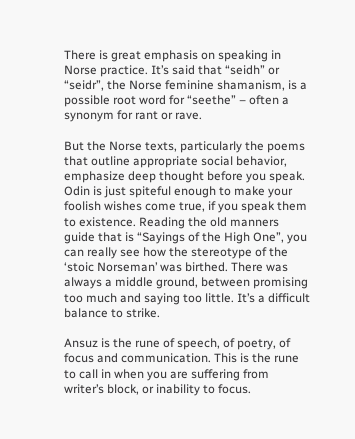There is great emphasis on speaking in Norse practice. It’s said that “seidh” or “seidr”, the Norse feminine shamanism, is a possible root word for “seethe” – often a synonym for rant or rave.

But the Norse texts, particularly the poems that outline appropriate social behavior, emphasize deep thought before you speak. Odin is just spiteful enough to make your foolish wishes come true, if you speak them to existence. Reading the old manners guide that is “Sayings of the High One”, you can really see how the stereotype of the ‘stoic Norseman’ was birthed. There was always a middle ground, between promising too much and saying too little. It’s a difficult balance to strike.

Ansuz is the rune of speech, of poetry, of focus and communication. This is the rune to call in when you are suffering from writer’s block, or inability to focus.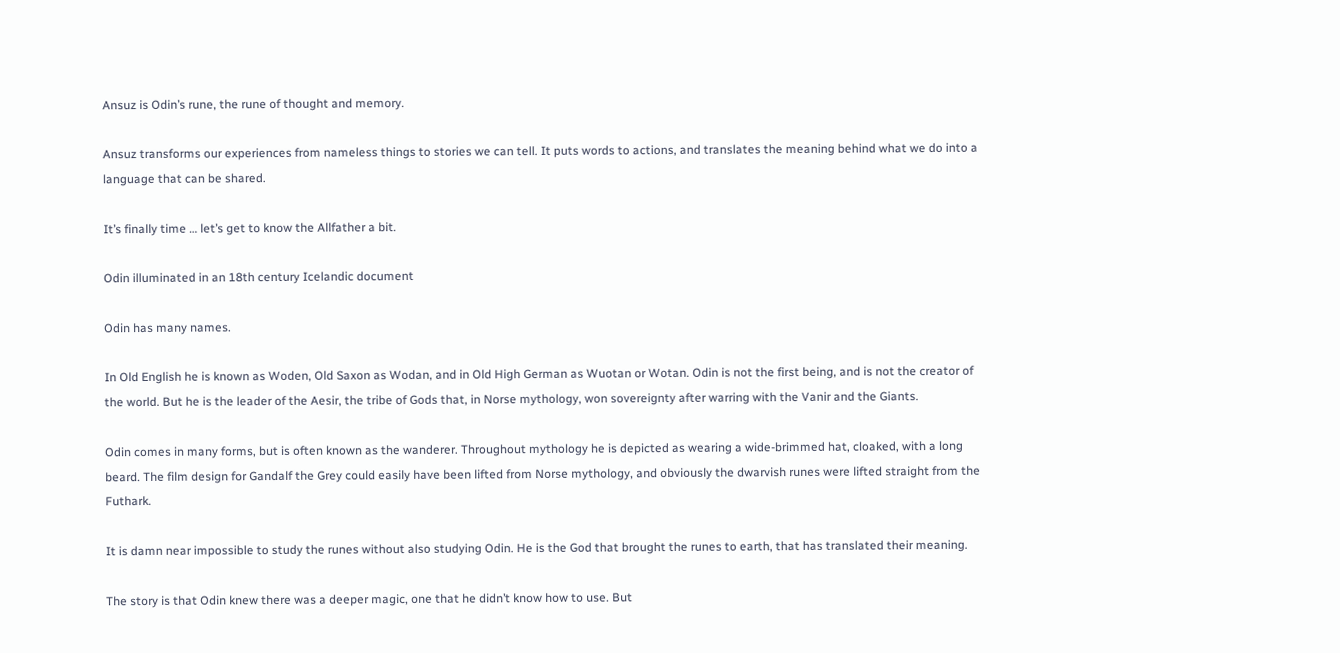Ansuz is Odin’s rune, the rune of thought and memory.

Ansuz transforms our experiences from nameless things to stories we can tell. It puts words to actions, and translates the meaning behind what we do into a language that can be shared.

It’s finally time … let’s get to know the Allfather a bit.

Odin illuminated in an 18th century Icelandic document

Odin has many names.

In Old English he is known as Woden, Old Saxon as Wodan, and in Old High German as Wuotan or Wotan. Odin is not the first being, and is not the creator of the world. But he is the leader of the Aesir, the tribe of Gods that, in Norse mythology, won sovereignty after warring with the Vanir and the Giants.

Odin comes in many forms, but is often known as the wanderer. Throughout mythology he is depicted as wearing a wide-brimmed hat, cloaked, with a long beard. The film design for Gandalf the Grey could easily have been lifted from Norse mythology, and obviously the dwarvish runes were lifted straight from the Futhark.

It is damn near impossible to study the runes without also studying Odin. He is the God that brought the runes to earth, that has translated their meaning.

The story is that Odin knew there was a deeper magic, one that he didn’t know how to use. But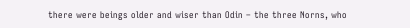there were beings older and wiser than Odin – the three Norns, who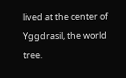lived at the center of Yggdrasil, the world tree.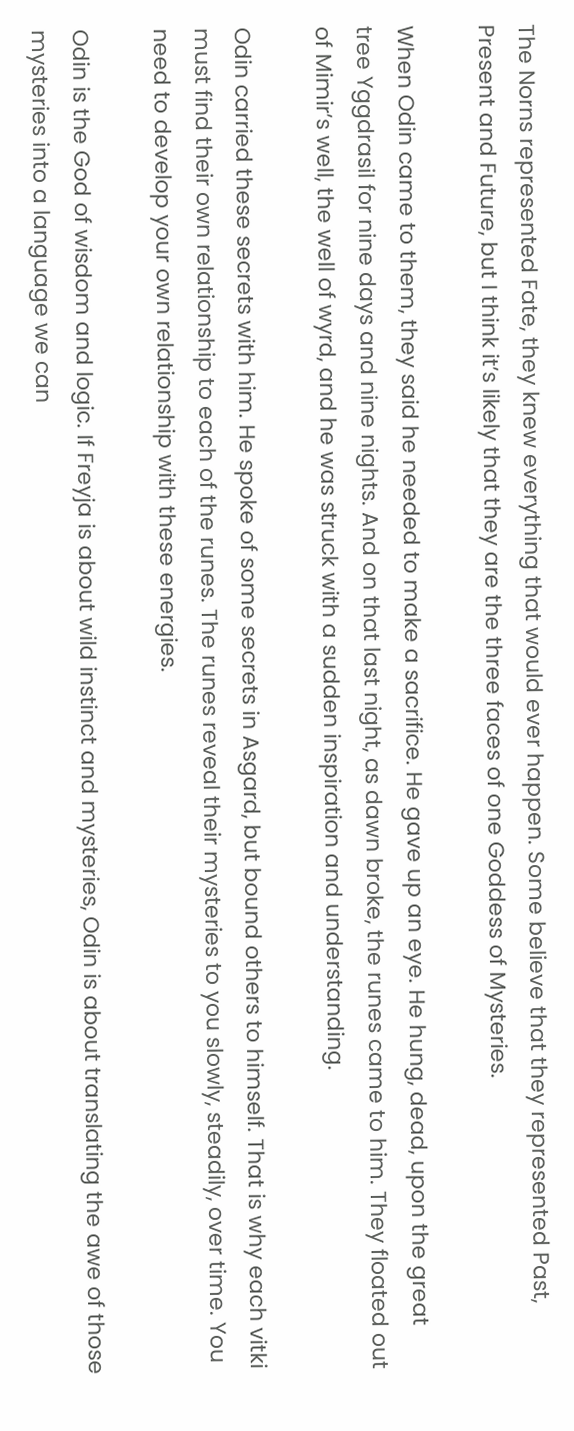The Norns represented Fate, they knew everything that would ever happen. Some believe that they represented Past, Present and Future, but I think it’s likely that they are the three faces of one Goddess of Mysteries.

When Odin came to them, they said he needed to make a sacrifice. He gave up an eye. He hung, dead, upon the great tree Yggdrasil for nine days and nine nights. And on that last night, as dawn broke, the runes came to him. They floated out of Mimir’s well, the well of wyrd, and he was struck with a sudden inspiration and understanding.

Odin carried these secrets with him. He spoke of some secrets in Asgard, but bound others to himself. That is why each vitki must find their own relationship to each of the runes. The runes reveal their mysteries to you slowly, steadily, over time. You need to develop your own relationship with these energies.

Odin is the God of wisdom and logic. If Freyja is about wild instinct and mysteries, Odin is about translating the awe of those mysteries into a language we can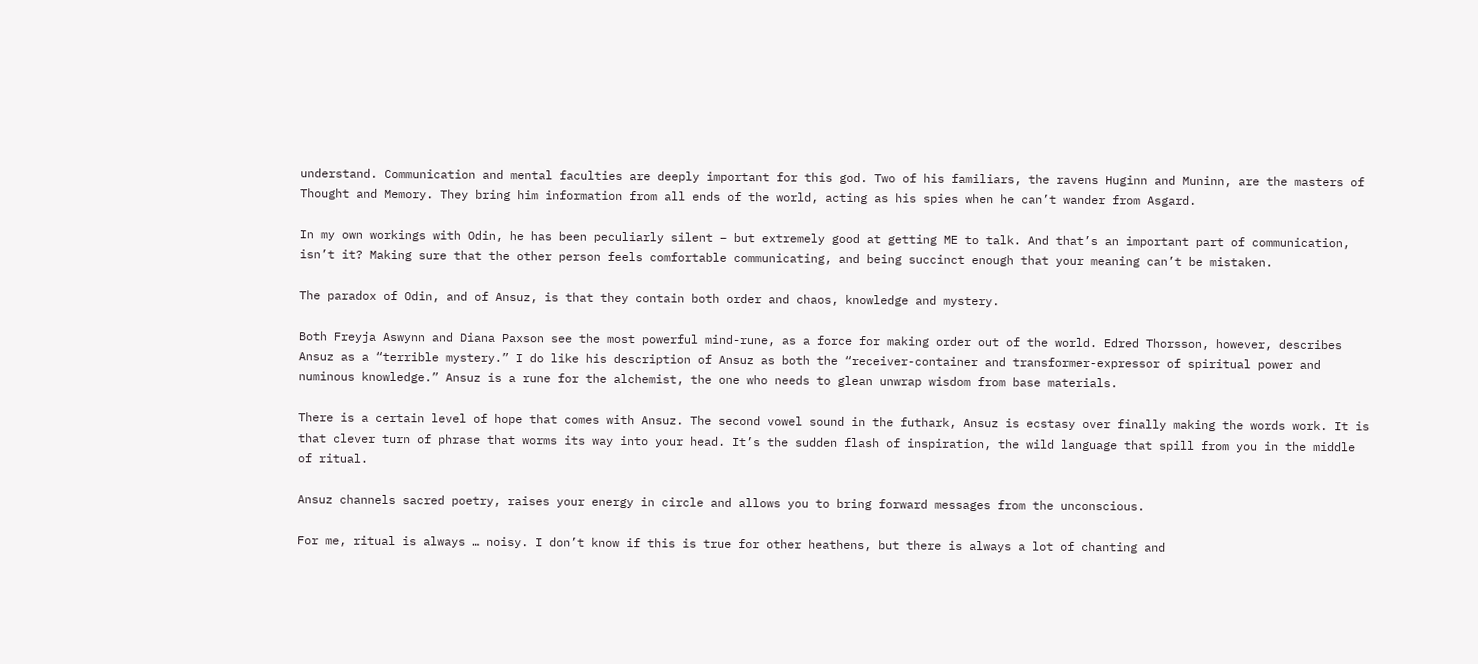understand. Communication and mental faculties are deeply important for this god. Two of his familiars, the ravens Huginn and Muninn, are the masters of Thought and Memory. They bring him information from all ends of the world, acting as his spies when he can’t wander from Asgard.

In my own workings with Odin, he has been peculiarly silent – but extremely good at getting ME to talk. And that’s an important part of communication, isn’t it? Making sure that the other person feels comfortable communicating, and being succinct enough that your meaning can’t be mistaken.

The paradox of Odin, and of Ansuz, is that they contain both order and chaos, knowledge and mystery.

Both Freyja Aswynn and Diana Paxson see the most powerful mind-rune, as a force for making order out of the world. Edred Thorsson, however, describes Ansuz as a “terrible mystery.” I do like his description of Ansuz as both the “receiver-container and transformer-expressor of spiritual power and numinous knowledge.” Ansuz is a rune for the alchemist, the one who needs to glean unwrap wisdom from base materials.

There is a certain level of hope that comes with Ansuz. The second vowel sound in the futhark, Ansuz is ecstasy over finally making the words work. It is that clever turn of phrase that worms its way into your head. It’s the sudden flash of inspiration, the wild language that spill from you in the middle of ritual.

Ansuz channels sacred poetry, raises your energy in circle and allows you to bring forward messages from the unconscious.

For me, ritual is always … noisy. I don’t know if this is true for other heathens, but there is always a lot of chanting and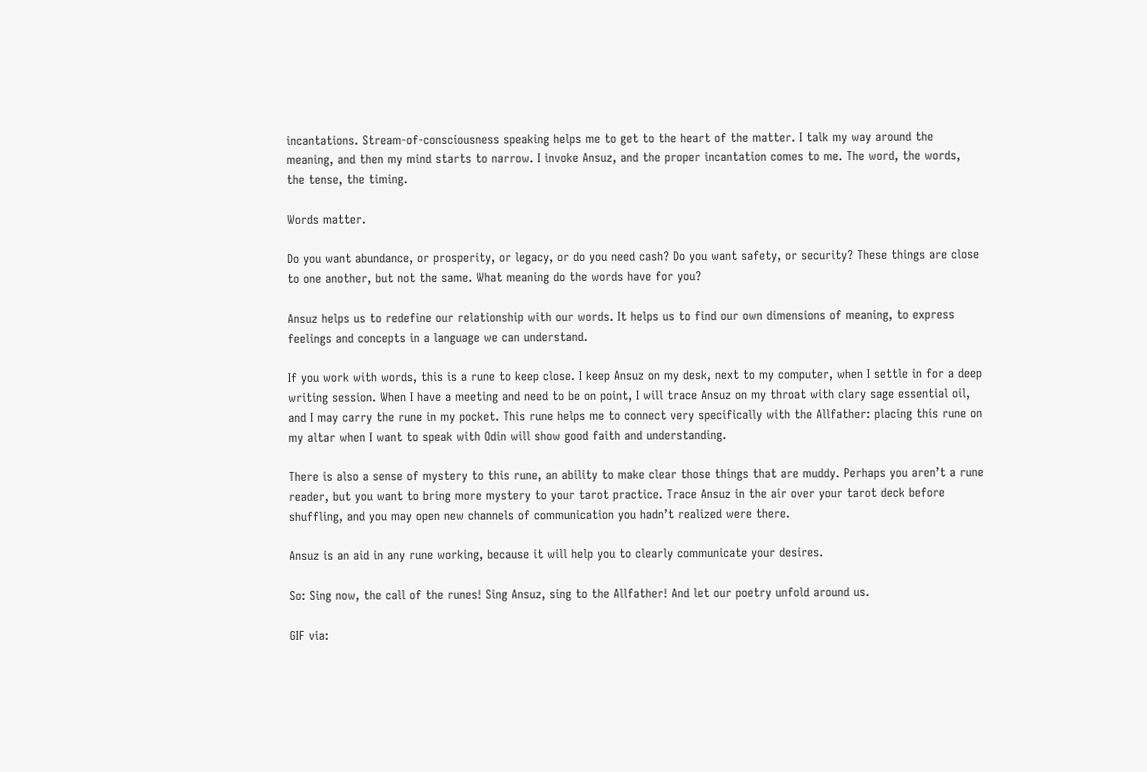incantations. Stream-of-consciousness speaking helps me to get to the heart of the matter. I talk my way around the meaning, and then my mind starts to narrow. I invoke Ansuz, and the proper incantation comes to me. The word, the words, the tense, the timing.

Words matter.

Do you want abundance, or prosperity, or legacy, or do you need cash? Do you want safety, or security? These things are close to one another, but not the same. What meaning do the words have for you?

Ansuz helps us to redefine our relationship with our words. It helps us to find our own dimensions of meaning, to express feelings and concepts in a language we can understand.

If you work with words, this is a rune to keep close. I keep Ansuz on my desk, next to my computer, when I settle in for a deep writing session. When I have a meeting and need to be on point, I will trace Ansuz on my throat with clary sage essential oil, and I may carry the rune in my pocket. This rune helps me to connect very specifically with the Allfather: placing this rune on my altar when I want to speak with Odin will show good faith and understanding.

There is also a sense of mystery to this rune, an ability to make clear those things that are muddy. Perhaps you aren’t a rune reader, but you want to bring more mystery to your tarot practice. Trace Ansuz in the air over your tarot deck before shuffling, and you may open new channels of communication you hadn’t realized were there.

Ansuz is an aid in any rune working, because it will help you to clearly communicate your desires.

So: Sing now, the call of the runes! Sing Ansuz, sing to the Allfather! And let our poetry unfold around us.

GIF via: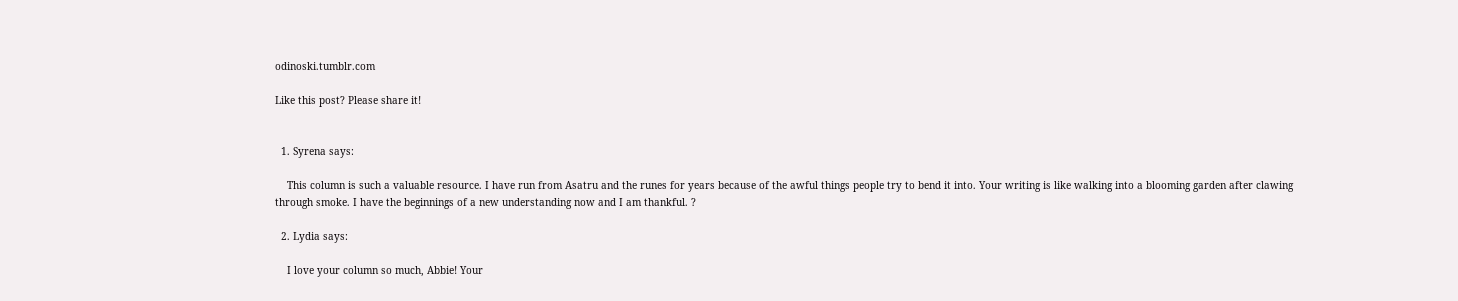odinoski.tumblr.com

Like this post? Please share it!


  1. Syrena says:

    This column is such a valuable resource. I have run from Asatru and the runes for years because of the awful things people try to bend it into. Your writing is like walking into a blooming garden after clawing through smoke. I have the beginnings of a new understanding now and I am thankful. ?

  2. Lydia says:

    I love your column so much, Abbie! Your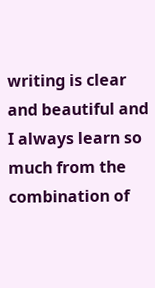writing is clear and beautiful and I always learn so much from the combination of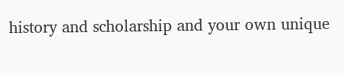history and scholarship and your own unique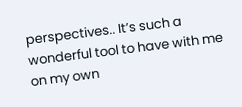perspectives.. It’s such a wonderful tool to have with me on my own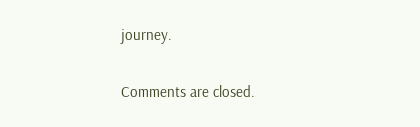journey.

Comments are closed.